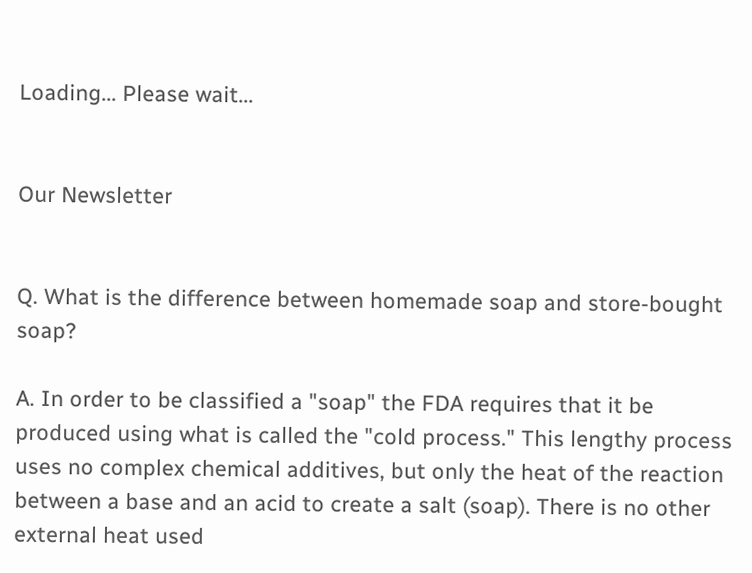Loading... Please wait...


Our Newsletter


Q. What is the difference between homemade soap and store-bought soap?

A. In order to be classified a "soap" the FDA requires that it be produced using what is called the "cold process." This lengthy process uses no complex chemical additives, but only the heat of the reaction between a base and an acid to create a salt (soap). There is no other external heat used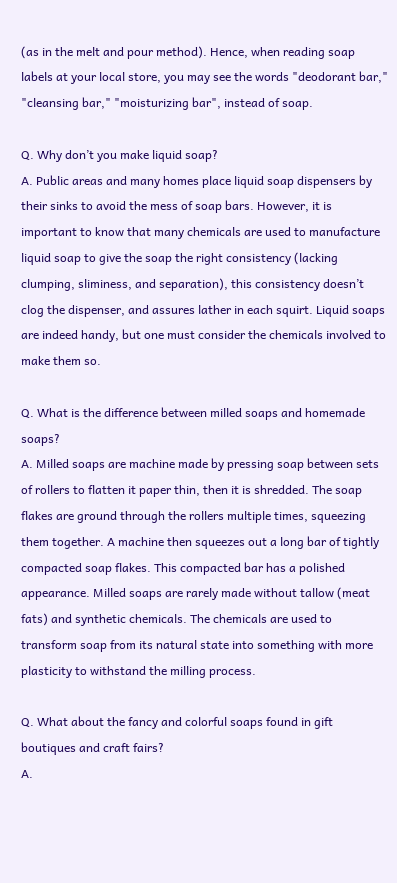(as in the melt and pour method). Hence, when reading soap labels at your local store, you may see the words "deodorant bar," "cleansing bar," "moisturizing bar", instead of soap.

Q. Why don’t you make liquid soap?
A. Public areas and many homes place liquid soap dispensers by their sinks to avoid the mess of soap bars. However, it is important to know that many chemicals are used to manufacture liquid soap to give the soap the right consistency (lacking clumping, sliminess, and separation), this consistency doesn’t clog the dispenser, and assures lather in each squirt. Liquid soaps are indeed handy, but one must consider the chemicals involved to make them so.

Q. What is the difference between milled soaps and homemade soaps?
A. Milled soaps are machine made by pressing soap between sets of rollers to flatten it paper thin, then it is shredded. The soap flakes are ground through the rollers multiple times, squeezing them together. A machine then squeezes out a long bar of tightly compacted soap flakes. This compacted bar has a polished appearance. Milled soaps are rarely made without tallow (meat fats) and synthetic chemicals. The chemicals are used to transform soap from its natural state into something with more plasticity to withstand the milling process.

Q. What about the fancy and colorful soaps found in gift boutiques and craft fairs?
A.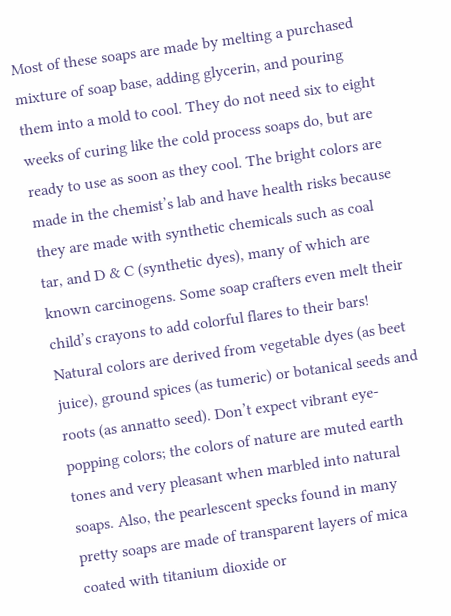Most of these soaps are made by melting a purchased mixture of soap base, adding glycerin, and pouring them into a mold to cool. They do not need six to eight weeks of curing like the cold process soaps do, but are ready to use as soon as they cool. The bright colors are made in the chemist’s lab and have health risks because they are made with synthetic chemicals such as coal tar, and D & C (synthetic dyes), many of which are known carcinogens. Some soap crafters even melt their child’s crayons to add colorful flares to their bars! Natural colors are derived from vegetable dyes (as beet juice), ground spices (as tumeric) or botanical seeds and roots (as annatto seed). Don’t expect vibrant eye-popping colors; the colors of nature are muted earth tones and very pleasant when marbled into natural soaps. Also, the pearlescent specks found in many pretty soaps are made of transparent layers of mica coated with titanium dioxide or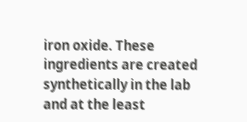iron oxide. These ingredients are created synthetically in the lab and at the least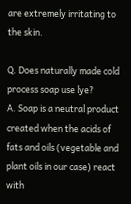are extremely irritating to the skin.

Q. Does naturally made cold process soap use lye?
A. Soap is a neutral product created when the acids of fats and oils (vegetable and plant oils in our case) react with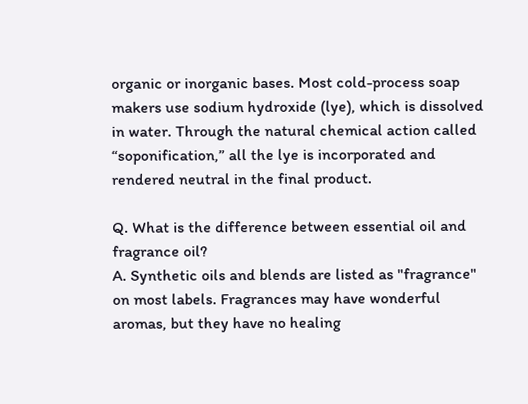organic or inorganic bases. Most cold-process soap makers use sodium hydroxide (lye), which is dissolved in water. Through the natural chemical action called “soponification,” all the lye is incorporated and rendered neutral in the final product.

Q. What is the difference between essential oil and fragrance oil?
A. Synthetic oils and blends are listed as "fragrance" on most labels. Fragrances may have wonderful aromas, but they have no healing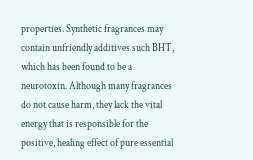properties. Synthetic fragrances may contain unfriendly additives such BHT, which has been found to be a neurotoxin. Although many fragrances do not cause harm, they lack the vital energy that is responsible for the positive, healing effect of pure essential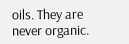oils. They are never organic.